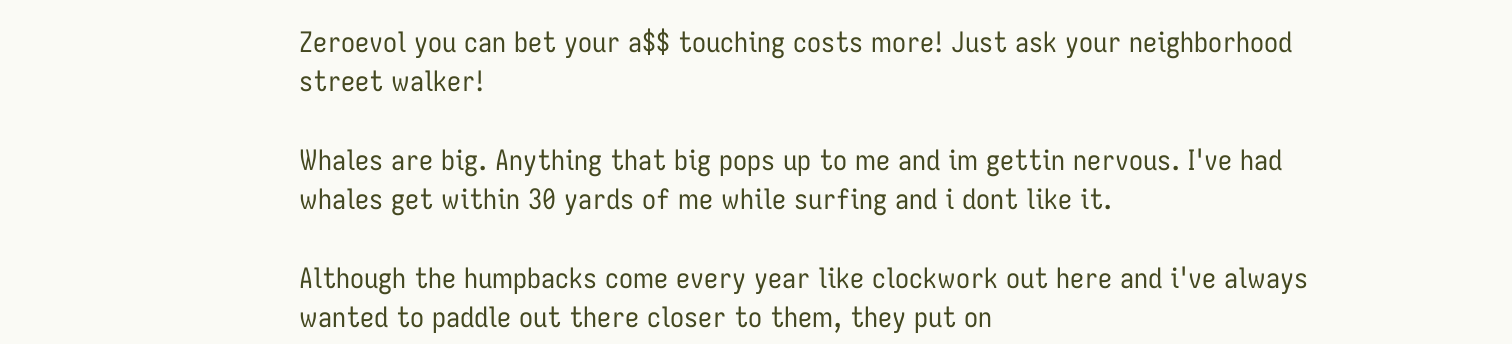Zeroevol you can bet your a$$ touching costs more! Just ask your neighborhood street walker!

Whales are big. Anything that big pops up to me and im gettin nervous. I've had whales get within 30 yards of me while surfing and i dont like it.

Although the humpbacks come every year like clockwork out here and i've always wanted to paddle out there closer to them, they put on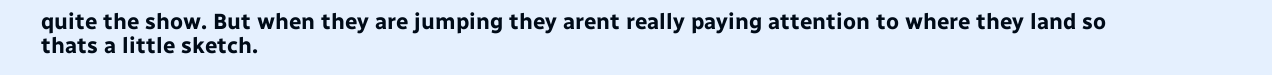quite the show. But when they are jumping they arent really paying attention to where they land so thats a little sketch.